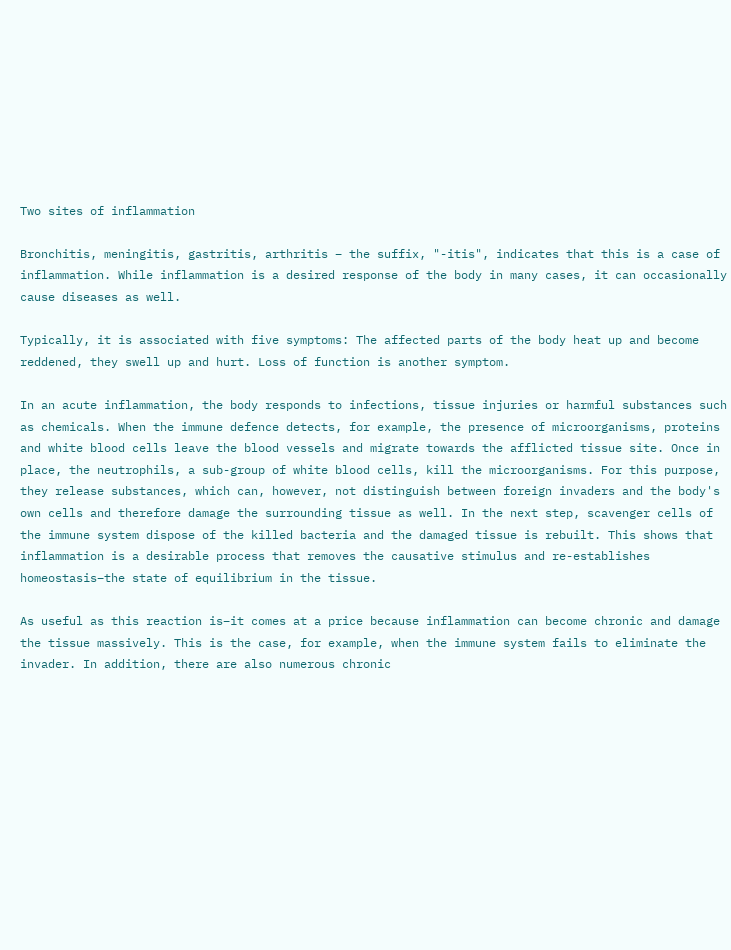Two sites of inflammation

Bronchitis, meningitis, gastritis, arthritis – the suffix, "-itis", indicates that this is a case of inflammation. While inflammation is a desired response of the body in many cases, it can occasionally cause diseases as well.

Typically, it is associated with five symptoms: The affected parts of the body heat up and become reddened, they swell up and hurt. Loss of function is another symptom.

In an acute inflammation, the body responds to infections, tissue injuries or harmful substances such as chemicals. When the immune defence detects, for example, the presence of microorganisms, proteins and white blood cells leave the blood vessels and migrate towards the afflicted tissue site. Once in place, the neutrophils, a sub-group of white blood cells, kill the microorganisms. For this purpose, they release substances, which can, however, not distinguish between foreign invaders and the body's own cells and therefore damage the surrounding tissue as well. In the next step, scavenger cells of the immune system dispose of the killed bacteria and the damaged tissue is rebuilt. This shows that inflammation is a desirable process that removes the causative stimulus and re-establishes homeostasis–the state of equilibrium in the tissue.

As useful as this reaction is–it comes at a price because inflammation can become chronic and damage the tissue massively. This is the case, for example, when the immune system fails to eliminate the invader. In addition, there are also numerous chronic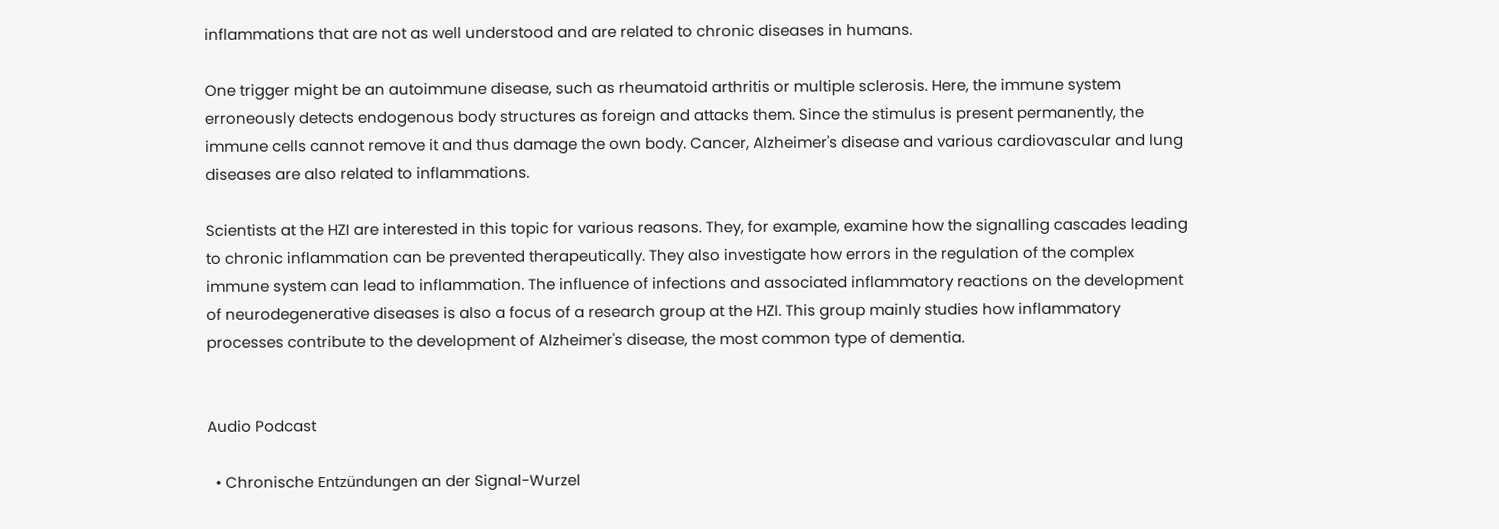inflammations that are not as well understood and are related to chronic diseases in humans.

One trigger might be an autoimmune disease, such as rheumatoid arthritis or multiple sclerosis. Here, the immune system erroneously detects endogenous body structures as foreign and attacks them. Since the stimulus is present permanently, the immune cells cannot remove it and thus damage the own body. Cancer, Alzheimer's disease and various cardiovascular and lung diseases are also related to inflammations.

Scientists at the HZI are interested in this topic for various reasons. They, for example, examine how the signalling cascades leading to chronic inflammation can be prevented therapeutically. They also investigate how errors in the regulation of the complex immune system can lead to inflammation. The influence of infections and associated inflammatory reactions on the development of neurodegenerative diseases is also a focus of a research group at the HZI. This group mainly studies how inflammatory processes contribute to the development of Alzheimer's disease, the most common type of dementia.


Audio Podcast

  • Chronische Entzündungen an der Signal-Wurzel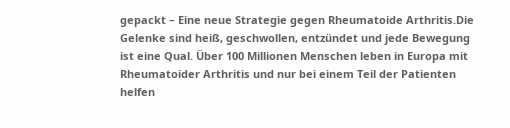gepackt – Eine neue Strategie gegen Rheumatoide Arthritis.Die Gelenke sind heiß, geschwollen, entzündet und jede Bewegung ist eine Qual. Über 100 Millionen Menschen leben in Europa mit Rheumatoider Arthritis und nur bei einem Teil der Patienten helfen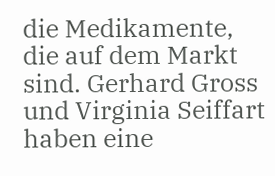die Medikamente, die auf dem Markt sind. Gerhard Gross und Virginia Seiffart haben eine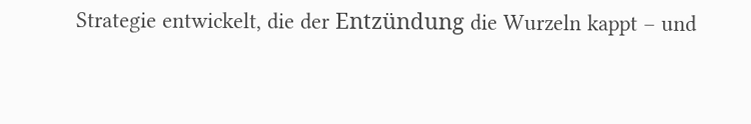Strategie entwickelt, die der Entzündung die Wurzeln kappt – und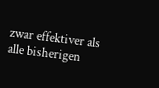zwar effektiver als alle bisherigen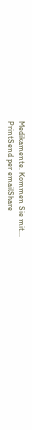Medikamente. Kommen Sie mit...
PrintSend per emailShare